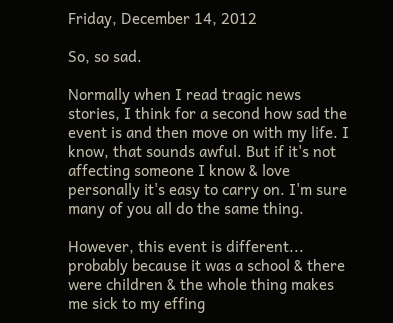Friday, December 14, 2012

So, so sad.

Normally when I read tragic news stories, I think for a second how sad the event is and then move on with my life. I know, that sounds awful. But if it's not affecting someone I know & love personally it's easy to carry on. I'm sure many of you all do the same thing.

However, this event is different... probably because it was a school & there were children & the whole thing makes me sick to my effing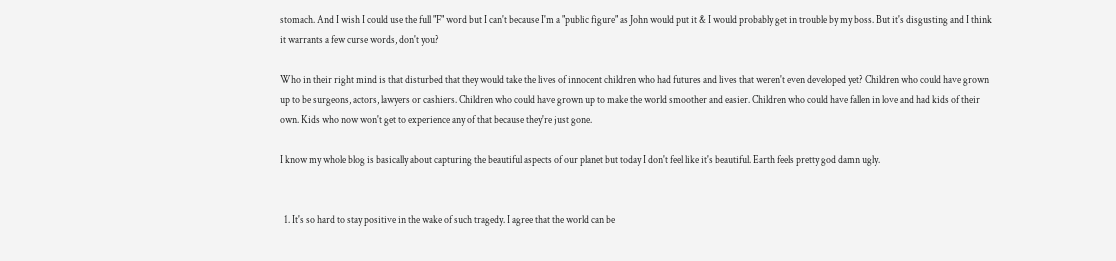stomach. And I wish I could use the full "F" word but I can't because I'm a "public figure" as John would put it & I would probably get in trouble by my boss. But it's disgusting and I think it warrants a few curse words, don't you?

Who in their right mind is that disturbed that they would take the lives of innocent children who had futures and lives that weren't even developed yet? Children who could have grown up to be surgeons, actors, lawyers or cashiers. Children who could have grown up to make the world smoother and easier. Children who could have fallen in love and had kids of their own. Kids who now won't get to experience any of that because they're just gone.

I know my whole blog is basically about capturing the beautiful aspects of our planet but today I don't feel like it's beautiful. Earth feels pretty god damn ugly.


  1. It's so hard to stay positive in the wake of such tragedy. I agree that the world can be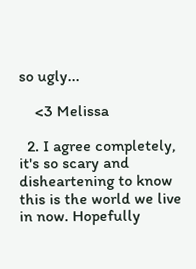so ugly...

    <3 Melissa

  2. I agree completely, it's so scary and disheartening to know this is the world we live in now. Hopefully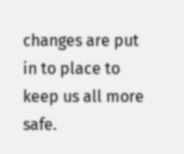changes are put in to place to keep us all more safe.